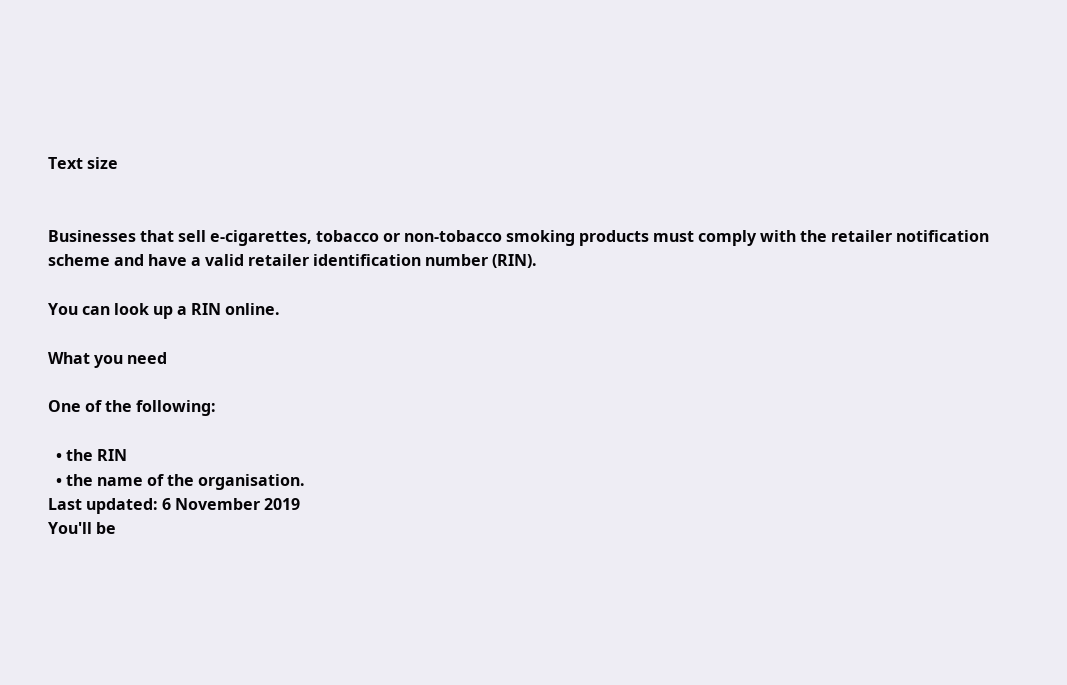Text size


Businesses that sell e-cigarettes, tobacco or non-tobacco smoking products must comply with the retailer notification scheme and have a valid retailer identification number (RIN).

You can look up a RIN online.

What you need

One of the following:

  • the RIN
  • the name of the organisation.
Last updated: 6 November 2019
You'll be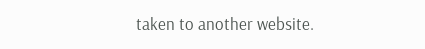taken to another website.